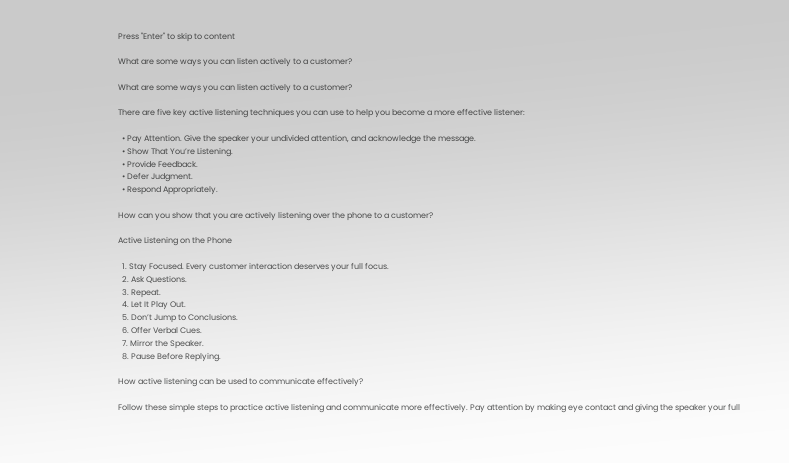Press "Enter" to skip to content

What are some ways you can listen actively to a customer?

What are some ways you can listen actively to a customer?

There are five key active listening techniques you can use to help you become a more effective listener:

  • Pay Attention. Give the speaker your undivided attention, and acknowledge the message.
  • Show That You’re Listening.
  • Provide Feedback.
  • Defer Judgment.
  • Respond Appropriately.

How can you show that you are actively listening over the phone to a customer?

Active Listening on the Phone

  1. Stay Focused. Every customer interaction deserves your full focus.
  2. Ask Questions.
  3. Repeat.
  4. Let It Play Out.
  5. Don’t Jump to Conclusions.
  6. Offer Verbal Cues.
  7. Mirror the Speaker.
  8. Pause Before Replying.

How active listening can be used to communicate effectively?

Follow these simple steps to practice active listening and communicate more effectively. Pay attention by making eye contact and giving the speaker your full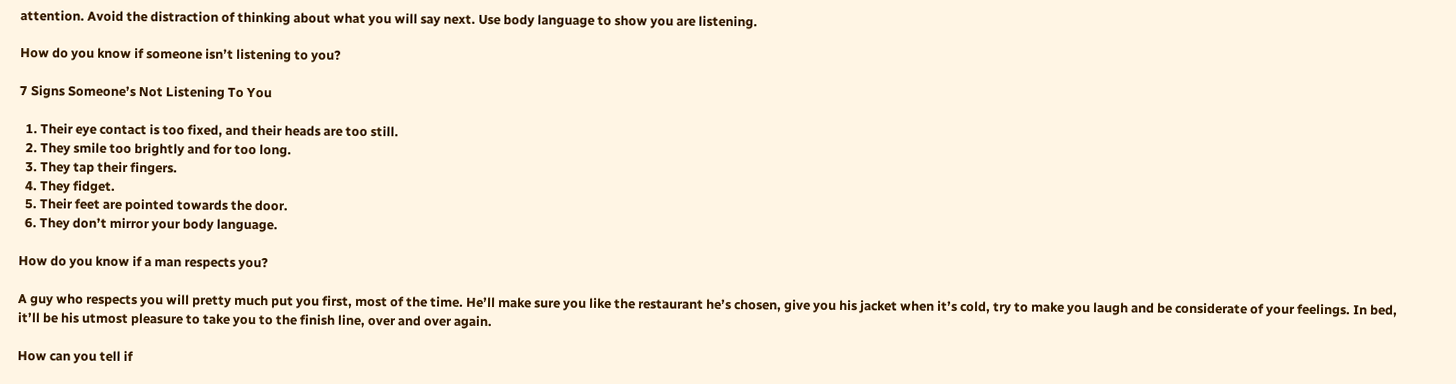attention. Avoid the distraction of thinking about what you will say next. Use body language to show you are listening.

How do you know if someone isn’t listening to you?

7 Signs Someone’s Not Listening To You

  1. Their eye contact is too fixed, and their heads are too still.
  2. They smile too brightly and for too long.
  3. They tap their fingers.
  4. They fidget.
  5. Their feet are pointed towards the door.
  6. They don’t mirror your body language.

How do you know if a man respects you?

A guy who respects you will pretty much put you first, most of the time. He’ll make sure you like the restaurant he’s chosen, give you his jacket when it’s cold, try to make you laugh and be considerate of your feelings. In bed, it’ll be his utmost pleasure to take you to the finish line, over and over again.

How can you tell if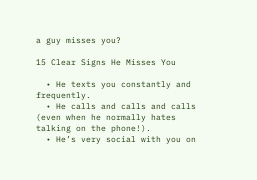a guy misses you?

15 Clear Signs He Misses You

  • He texts you constantly and frequently.
  • He calls and calls and calls (even when he normally hates talking on the phone!).
  • He’s very social with you on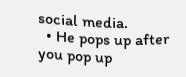social media.
  • He pops up after you pop up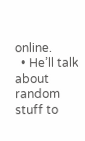online.
  • He’ll talk about random stuff to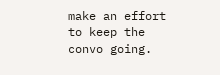make an effort to keep the convo going.